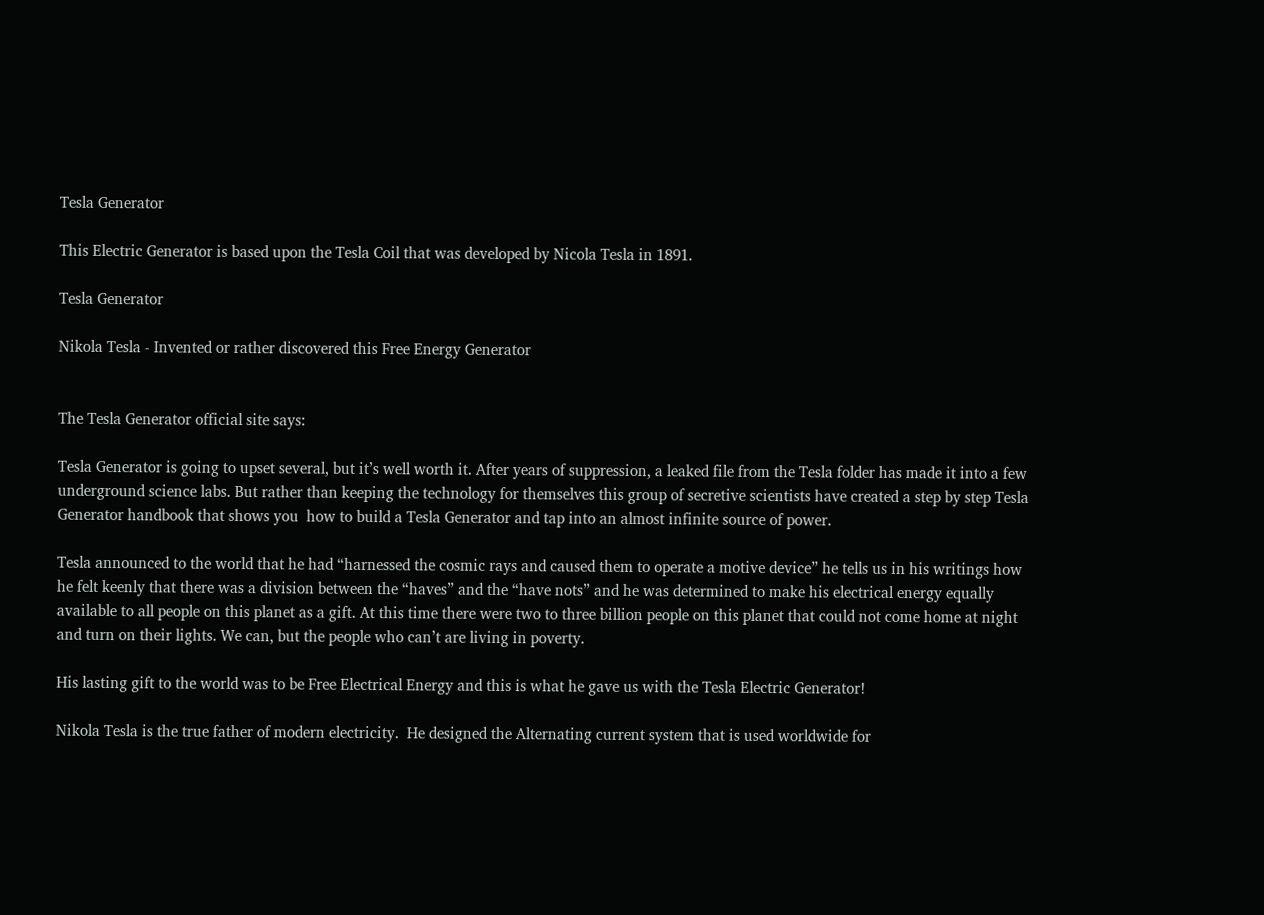Tesla Generator

This Electric Generator is based upon the Tesla Coil that was developed by Nicola Tesla in 1891.

Tesla Generator

Nikola Tesla - Invented or rather discovered this Free Energy Generator


The Tesla Generator official site says:

Tesla Generator is going to upset several, but it’s well worth it. After years of suppression, a leaked file from the Tesla folder has made it into a few underground science labs. But rather than keeping the technology for themselves this group of secretive scientists have created a step by step Tesla Generator handbook that shows you  how to build a Tesla Generator and tap into an almost infinite source of power.

Tesla announced to the world that he had “harnessed the cosmic rays and caused them to operate a motive device” he tells us in his writings how he felt keenly that there was a division between the “haves” and the “have nots” and he was determined to make his electrical energy equally available to all people on this planet as a gift. At this time there were two to three billion people on this planet that could not come home at night and turn on their lights. We can, but the people who can’t are living in poverty.

His lasting gift to the world was to be Free Electrical Energy and this is what he gave us with the Tesla Electric Generator!

Nikola Tesla is the true father of modern electricity.  He designed the Alternating current system that is used worldwide for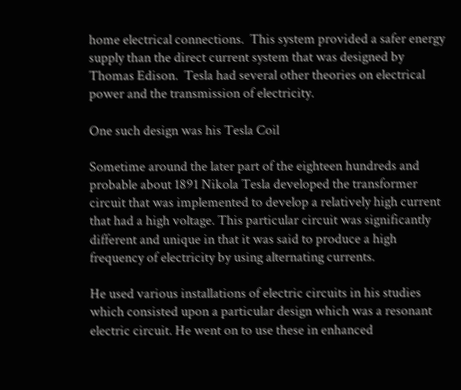home electrical connections.  This system provided a safer energy supply than the direct current system that was designed by Thomas Edison.  Tesla had several other theories on electrical power and the transmission of electricity.

One such design was his Tesla Coil

Sometime around the later part of the eighteen hundreds and probable about 1891 Nikola Tesla developed the transformer circuit that was implemented to develop a relatively high current that had a high voltage. This particular circuit was significantly different and unique in that it was said to produce a high frequency of electricity by using alternating currents.

He used various installations of electric circuits in his studies which consisted upon a particular design which was a resonant electric circuit. He went on to use these in enhanced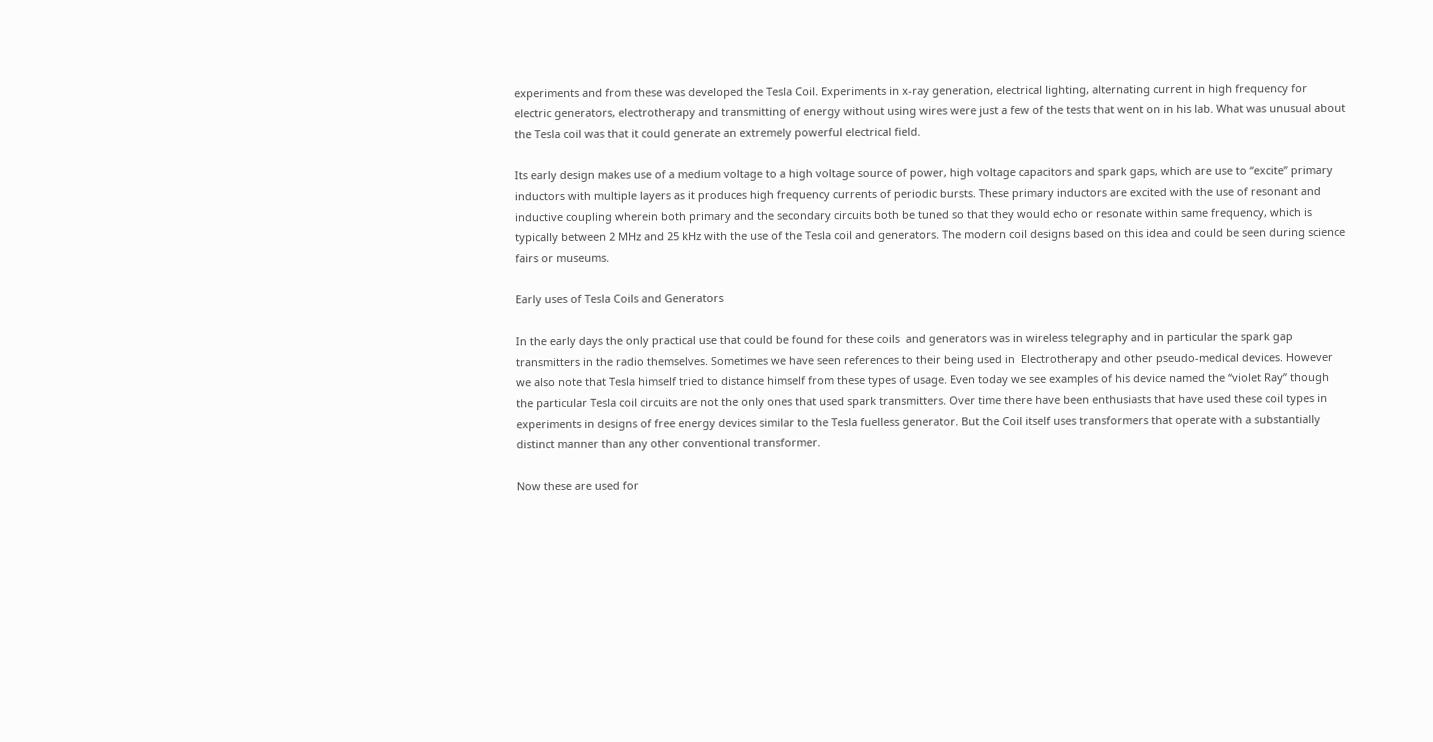experiments and from these was developed the Tesla Coil. Experiments in x-ray generation, electrical lighting, alternating current in high frequency for electric generators, electrotherapy and transmitting of energy without using wires were just a few of the tests that went on in his lab. What was unusual about the Tesla coil was that it could generate an extremely powerful electrical field.

Its early design makes use of a medium voltage to a high voltage source of power, high voltage capacitors and spark gaps, which are use to “excite” primary inductors with multiple layers as it produces high frequency currents of periodic bursts. These primary inductors are excited with the use of resonant and inductive coupling wherein both primary and the secondary circuits both be tuned so that they would echo or resonate within same frequency, which is typically between 2 MHz and 25 kHz with the use of the Tesla coil and generators. The modern coil designs based on this idea and could be seen during science fairs or museums.

Early uses of Tesla Coils and Generators

In the early days the only practical use that could be found for these coils  and generators was in wireless telegraphy and in particular the spark gap transmitters in the radio themselves. Sometimes we have seen references to their being used in  Electrotherapy and other pseudo-medical devices. However we also note that Tesla himself tried to distance himself from these types of usage. Even today we see examples of his device named the “violet Ray” though the particular Tesla coil circuits are not the only ones that used spark transmitters. Over time there have been enthusiasts that have used these coil types in experiments in designs of free energy devices similar to the Tesla fuelless generator. But the Coil itself uses transformers that operate with a substantially distinct manner than any other conventional transformer.

Now these are used for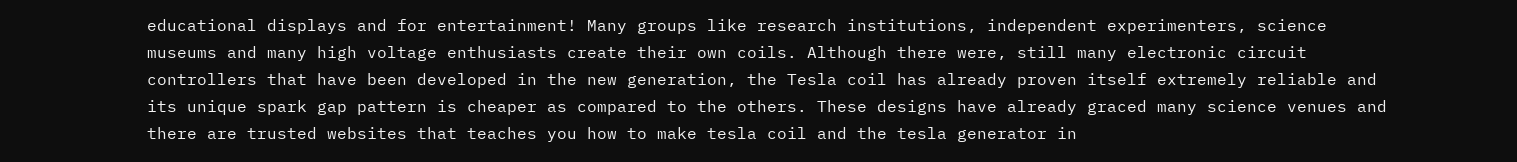educational displays and for entertainment! Many groups like research institutions, independent experimenters, science museums and many high voltage enthusiasts create their own coils. Although there were, still many electronic circuit controllers that have been developed in the new generation, the Tesla coil has already proven itself extremely reliable and its unique spark gap pattern is cheaper as compared to the others. These designs have already graced many science venues and there are trusted websites that teaches you how to make tesla coil and the tesla generator in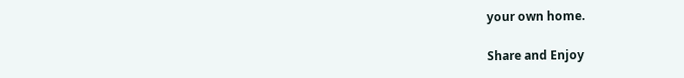your own home.

Share and Enjoy